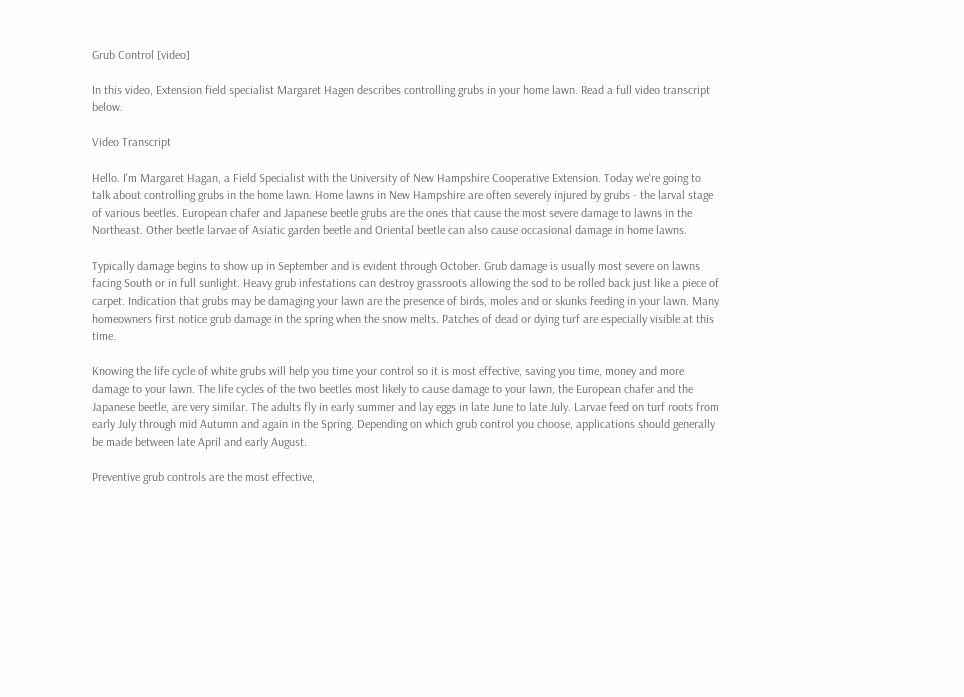Grub Control [video]

In this video, Extension field specialist Margaret Hagen describes controlling grubs in your home lawn. Read a full video transcript below.

Video Transcript

Hello. I'm Margaret Hagan, a Field Specialist with the University of New Hampshire Cooperative Extension. Today we're going to talk about controlling grubs in the home lawn. Home lawns in New Hampshire are often severely injured by grubs - the larval stage of various beetles. European chafer and Japanese beetle grubs are the ones that cause the most severe damage to lawns in the Northeast. Other beetle larvae of Asiatic garden beetle and Oriental beetle can also cause occasional damage in home lawns.

Typically damage begins to show up in September and is evident through October. Grub damage is usually most severe on lawns facing South or in full sunlight. Heavy grub infestations can destroy grassroots allowing the sod to be rolled back just like a piece of carpet. Indication that grubs may be damaging your lawn are the presence of birds, moles and or skunks feeding in your lawn. Many homeowners first notice grub damage in the spring when the snow melts. Patches of dead or dying turf are especially visible at this time.

Knowing the life cycle of white grubs will help you time your control so it is most effective, saving you time, money and more damage to your lawn. The life cycles of the two beetles most likely to cause damage to your lawn, the European chafer and the Japanese beetle, are very similar. The adults fly in early summer and lay eggs in late June to late July. Larvae feed on turf roots from early July through mid Autumn and again in the Spring. Depending on which grub control you choose, applications should generally be made between late April and early August.

Preventive grub controls are the most effective,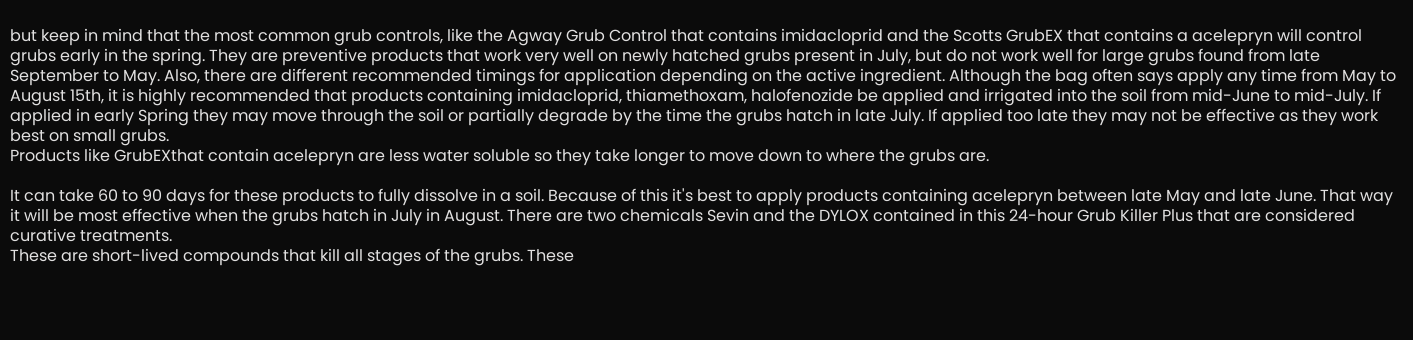but keep in mind that the most common grub controls, like the Agway Grub Control that contains imidacloprid and the Scotts GrubEX that contains a acelepryn will control grubs early in the spring. They are preventive products that work very well on newly hatched grubs present in July, but do not work well for large grubs found from late September to May. Also, there are different recommended timings for application depending on the active ingredient. Although the bag often says apply any time from May to August 15th, it is highly recommended that products containing imidacloprid, thiamethoxam, halofenozide be applied and irrigated into the soil from mid-June to mid-July. If applied in early Spring they may move through the soil or partially degrade by the time the grubs hatch in late July. If applied too late they may not be effective as they work best on small grubs.
Products like GrubEXthat contain acelepryn are less water soluble so they take longer to move down to where the grubs are.

It can take 60 to 90 days for these products to fully dissolve in a soil. Because of this it's best to apply products containing acelepryn between late May and late June. That way it will be most effective when the grubs hatch in July in August. There are two chemicals Sevin and the DYLOX contained in this 24-hour Grub Killer Plus that are considered curative treatments.
These are short-lived compounds that kill all stages of the grubs. These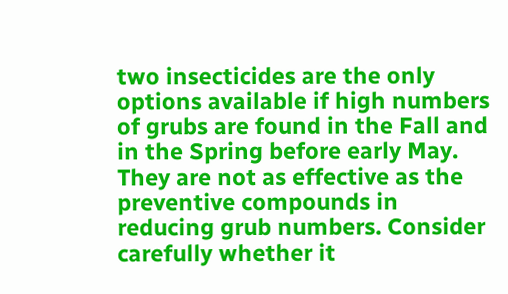two insecticides are the only options available if high numbers of grubs are found in the Fall and in the Spring before early May. They are not as effective as the preventive compounds in reducing grub numbers. Consider carefully whether it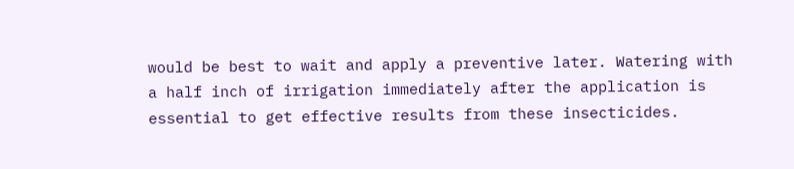would be best to wait and apply a preventive later. Watering with a half inch of irrigation immediately after the application is essential to get effective results from these insecticides.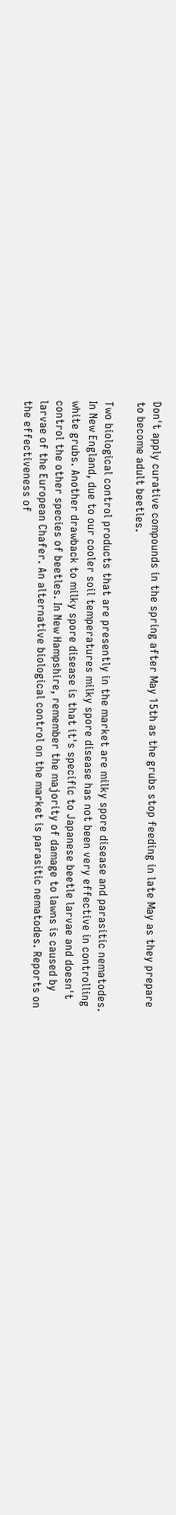Don't apply curative compounds in the spring after May 15th as the grubs stop feeding in late May as they prepare to become adult beetles.

Two biological control products that are presently in the market are milky spore disease and parasitic nematodes. In New England, due to our cooler soil temperatures milky spore disease has not been very effective in controlling white grubs. Another drawback to milky spore disease is that it's specific to Japanese beetle larvae and doesn't control the other species of beetles. In New Hampshire, remember the majority of damage to lawns is caused by larvae of the European Chafer. An alternative biological control on the market is parasitic nematodes. Reports on the effectiveness of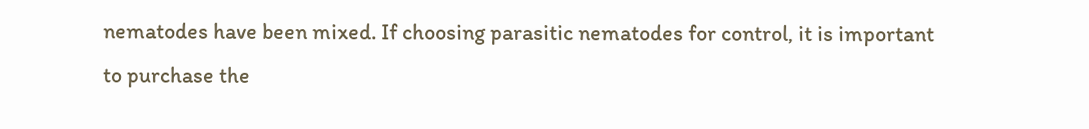nematodes have been mixed. If choosing parasitic nematodes for control, it is important to purchase the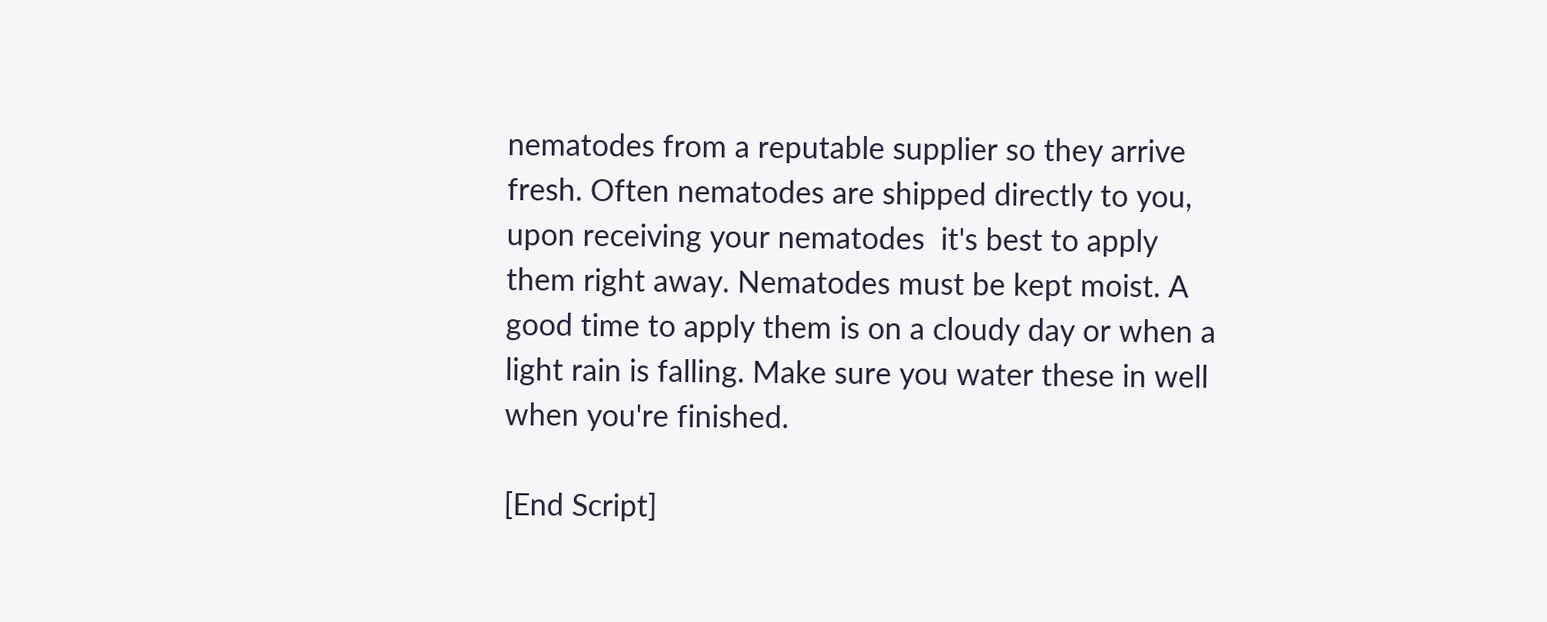nematodes from a reputable supplier so they arrive fresh. Often nematodes are shipped directly to you, upon receiving your nematodes  it's best to apply them right away. Nematodes must be kept moist. A good time to apply them is on a cloudy day or when a light rain is falling. Make sure you water these in well when you're finished.

[End Script]